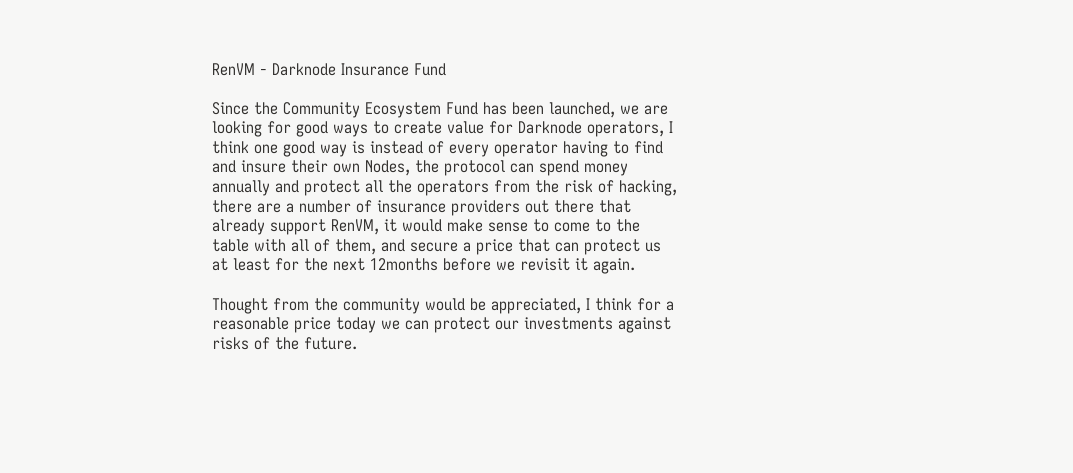RenVM - Darknode Insurance Fund

Since the Community Ecosystem Fund has been launched, we are looking for good ways to create value for Darknode operators, I think one good way is instead of every operator having to find and insure their own Nodes, the protocol can spend money annually and protect all the operators from the risk of hacking, there are a number of insurance providers out there that already support RenVM, it would make sense to come to the table with all of them, and secure a price that can protect us at least for the next 12months before we revisit it again.

Thought from the community would be appreciated, I think for a reasonable price today we can protect our investments against risks of the future.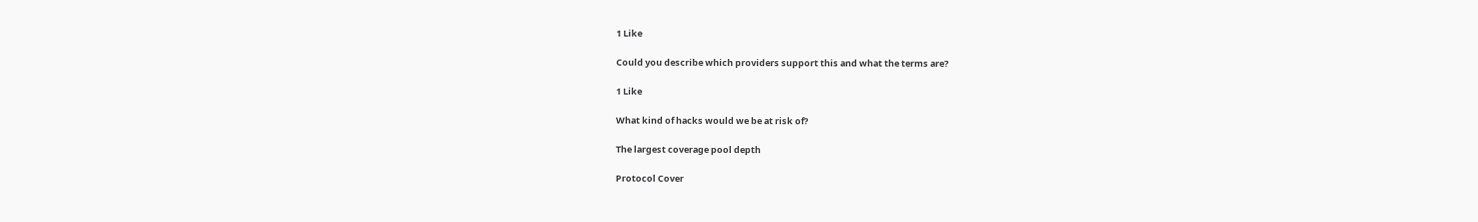1 Like

Could you describe which providers support this and what the terms are?

1 Like

What kind of hacks would we be at risk of?

The largest coverage pool depth

Protocol Cover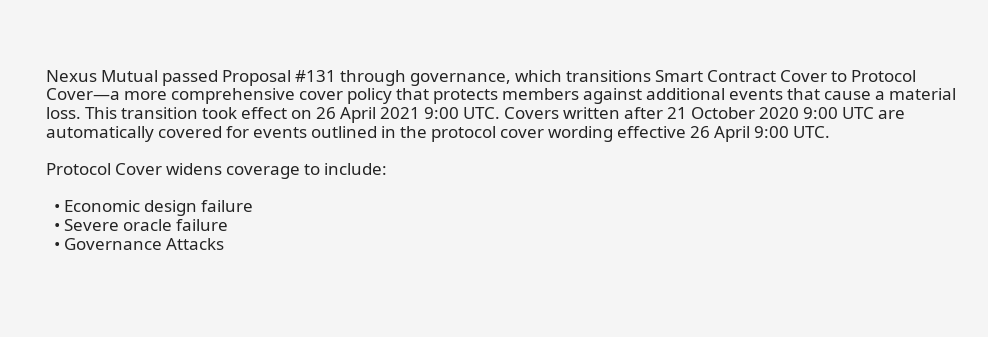Nexus Mutual passed Proposal #131 through governance, which transitions Smart Contract Cover to Protocol Cover—a more comprehensive cover policy that protects members against additional events that cause a material loss. This transition took effect on 26 April 2021 9:00 UTC. Covers written after 21 October 2020 9:00 UTC are automatically covered for events outlined in the protocol cover wording effective 26 April 9:00 UTC.

Protocol Cover widens coverage to include:

  • Economic design failure
  • Severe oracle failure
  • Governance Attacks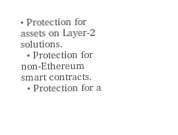• Protection for assets on Layer-2 solutions.
  • Protection for non-Ethereum smart contracts.
  • Protection for a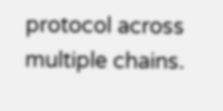protocol across multiple chains.